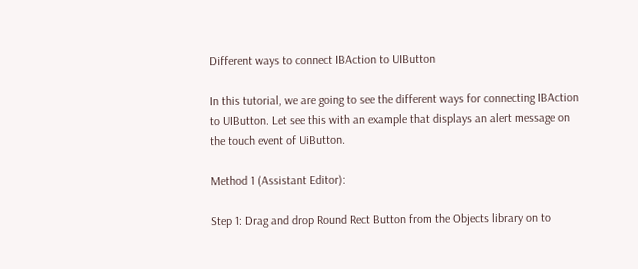Different ways to connect IBAction to UIButton

In this tutorial, we are going to see the different ways for connecting IBAction to UIButton. Let see this with an example that displays an alert message on the touch event of UiButton.

Method 1 (Assistant Editor):

Step 1: Drag and drop Round Rect Button from the Objects library on to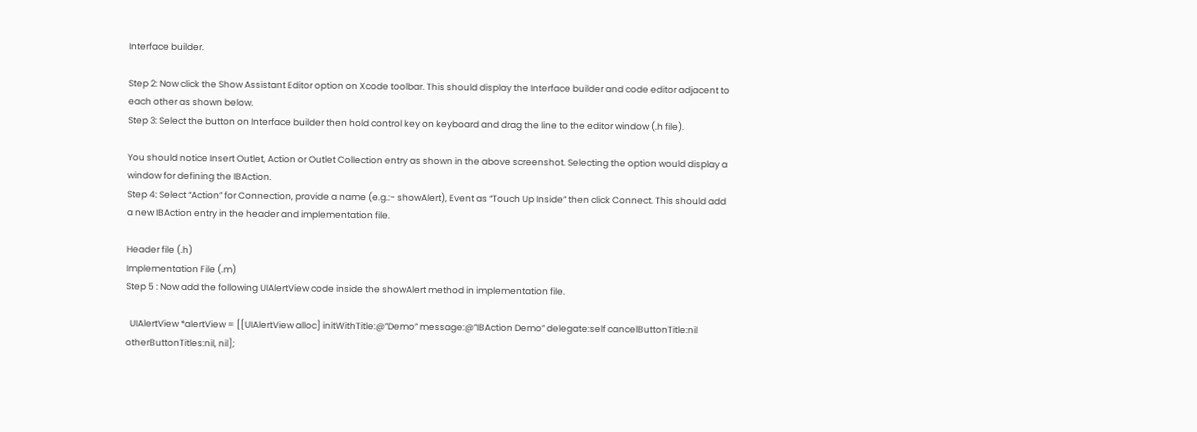Interface builder.

Step 2: Now click the Show Assistant Editor option on Xcode toolbar. This should display the Interface builder and code editor adjacent to each other as shown below.
Step 3: Select the button on Interface builder then hold control key on keyboard and drag the line to the editor window (.h file).

You should notice Insert Outlet, Action or Outlet Collection entry as shown in the above screenshot. Selecting the option would display a window for defining the IBAction.
Step 4: Select “Action” for Connection, provide a name (e.g.:- showAlert), Event as “Touch Up Inside” then click Connect. This should add a new IBAction entry in the header and implementation file.

Header file (.h)
Implementation File (.m)
Step 5 : Now add the following UIAlertView code inside the showAlert method in implementation file.

  UIAlertView *alertView = [[UIAlertView alloc] initWithTitle:@”Demo” message:@”IBAction Demo” delegate:self cancelButtonTitle:nil otherButtonTitles:nil, nil];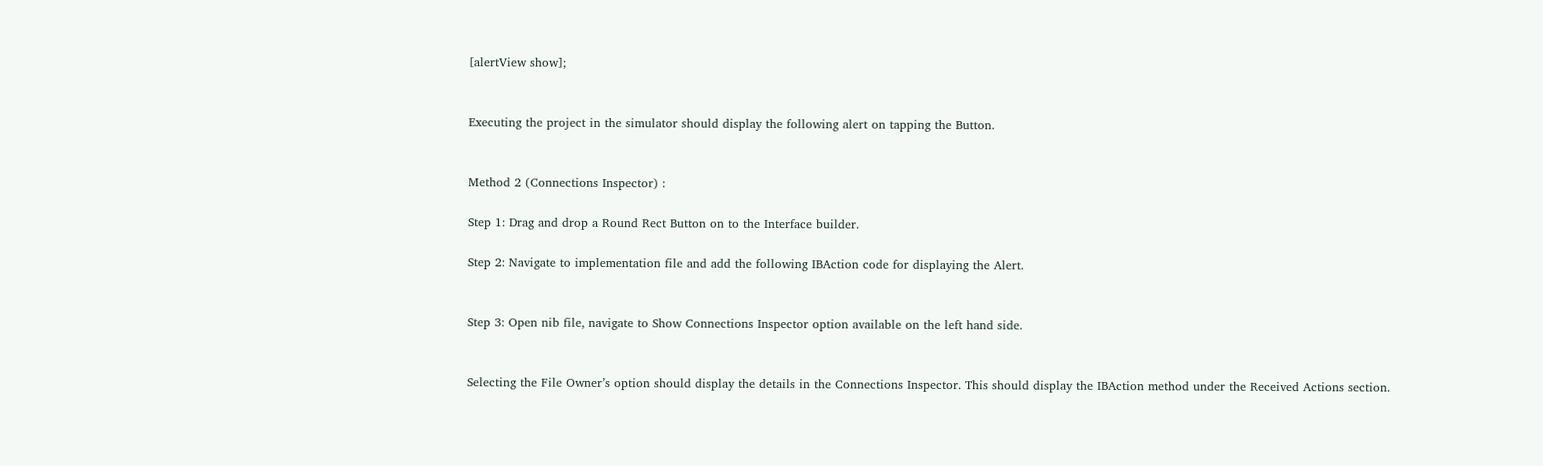[alertView show];


Executing the project in the simulator should display the following alert on tapping the Button.


Method 2 (Connections Inspector) :

Step 1: Drag and drop a Round Rect Button on to the Interface builder.

Step 2: Navigate to implementation file and add the following IBAction code for displaying the Alert.


Step 3: Open nib file, navigate to Show Connections Inspector option available on the left hand side.


Selecting the File Owner’s option should display the details in the Connections Inspector. This should display the IBAction method under the Received Actions section.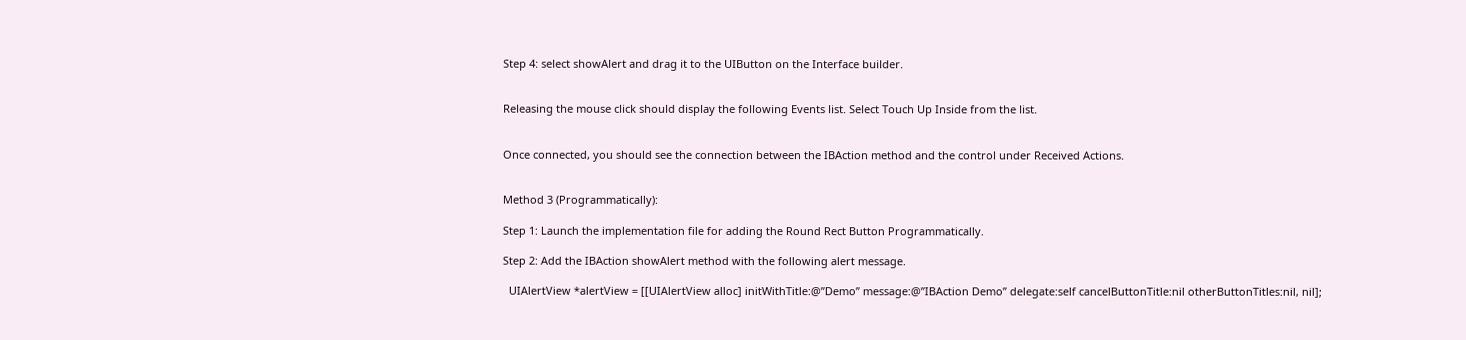Step 4: select showAlert and drag it to the UIButton on the Interface builder.


Releasing the mouse click should display the following Events list. Select Touch Up Inside from the list.


Once connected, you should see the connection between the IBAction method and the control under Received Actions.


Method 3 (Programmatically):

Step 1: Launch the implementation file for adding the Round Rect Button Programmatically.

Step 2: Add the IBAction showAlert method with the following alert message.

  UIAlertView *alertView = [[UIAlertView alloc] initWithTitle:@”Demo” message:@”IBAction Demo” delegate:self cancelButtonTitle:nil otherButtonTitles:nil, nil];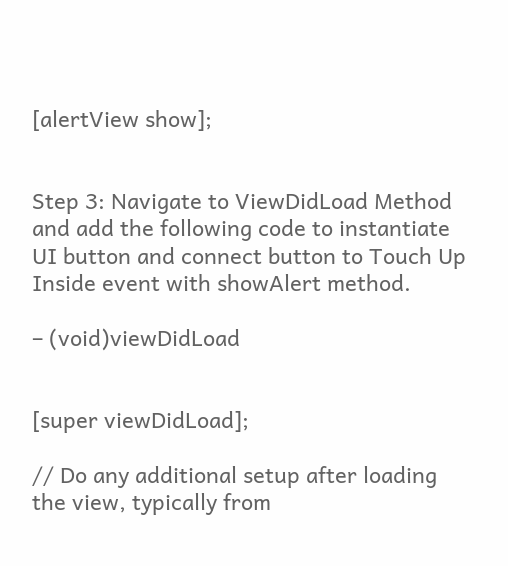[alertView show];


Step 3: Navigate to ViewDidLoad Method and add the following code to instantiate UI button and connect button to Touch Up Inside event with showAlert method.

– (void)viewDidLoad


[super viewDidLoad];

// Do any additional setup after loading the view, typically from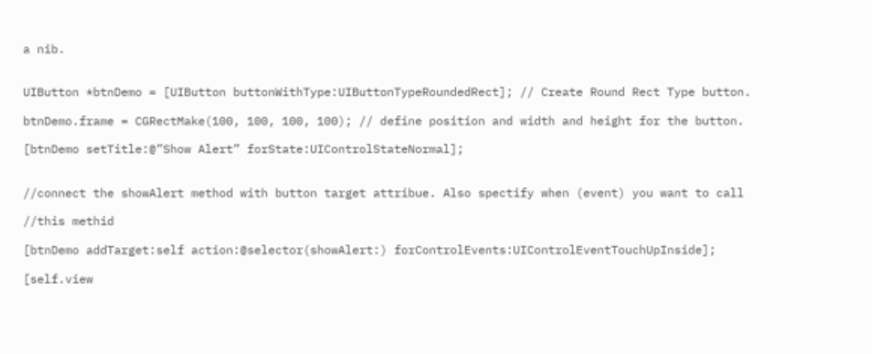a nib.


UIButton *btnDemo = [UIButton buttonWithType:UIButtonTypeRoundedRect]; // Create Round Rect Type button.

btnDemo.frame = CGRectMake(100, 100, 100, 100); // define position and width and height for the button.

[btnDemo setTitle:@”Show Alert” forState:UIControlStateNormal];


//connect the showAlert method with button target attribue. Also spectify when (event) you want to call

//this methid

[btnDemo addTarget:self action:@selector(showAlert:) forControlEvents:UIControlEventTouchUpInside];

[self.view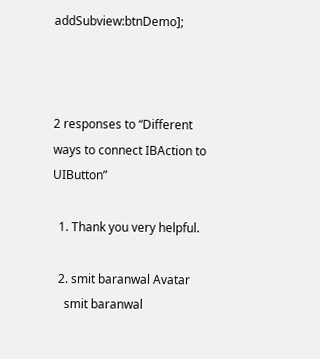addSubview:btnDemo];



2 responses to “Different ways to connect IBAction to UIButton”

  1. Thank you very helpful.

  2. smit baranwal Avatar
    smit baranwal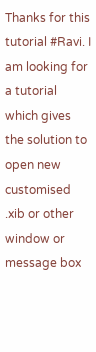Thanks for this tutorial #Ravi. I am looking for a tutorial which gives the solution to open new customised .xib or other window or message box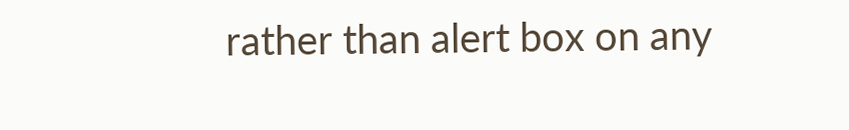rather than alert box on any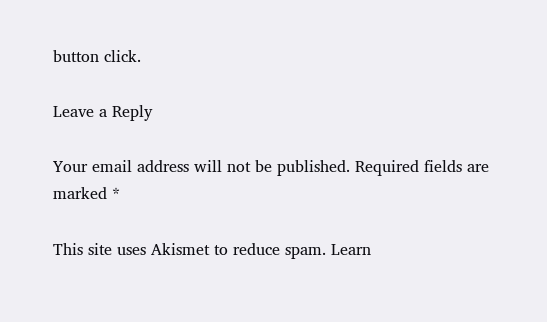button click.

Leave a Reply

Your email address will not be published. Required fields are marked *

This site uses Akismet to reduce spam. Learn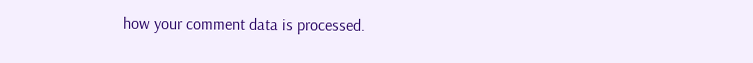how your comment data is processed.